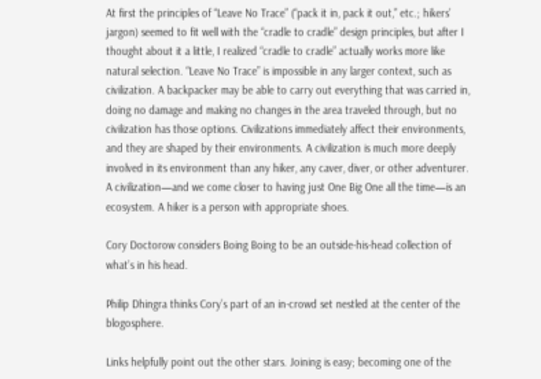At first the principles of “Leave No Trace” (“pack it in, pack it out,” etc.; hikers’ jargon) seemed to fit well with the “cradle to cradle” design principles, but after I thought about it a little, I realized “cradle to cradle” actually works more like natural selection. “Leave No Trace” is impossible in any larger context, such as civilization. A backpacker may be able to carry out everything that was carried in, doing no damage and making no changes in the area traveled through, but no civilization has those options. Civilizations immediately affect their environments, and they are shaped by their environments. A civilization is much more deeply involved in its environment than any hiker, any caver, diver, or other adventurer. A civilization—and we come closer to having just One Big One all the time—is an ecosystem. A hiker is a person with appropriate shoes.

Cory Doctorow considers Boing Boing to be an outside-his-head collection of what’s in his head.

Philip Dhingra thinks Cory’s part of an in-crowd set nestled at the center of the blogosphere.

Links helpfully point out the other stars. Joining is easy; becoming one of the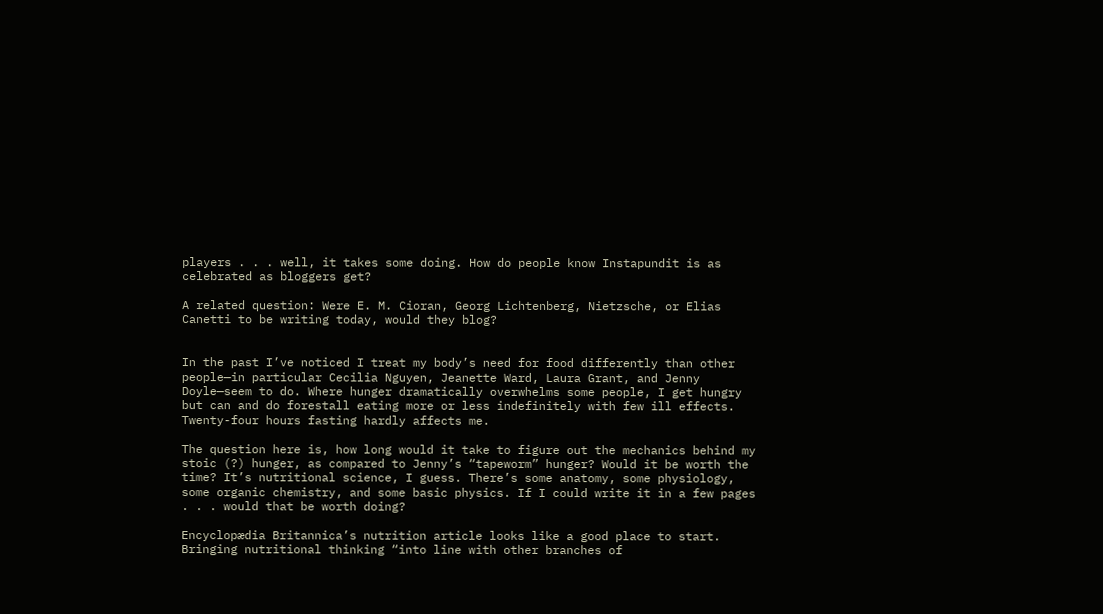players . . . well, it takes some doing. How do people know Instapundit is as celebrated as bloggers get?

A related question: Were E. M. Cioran, Georg Lichtenberg, Nietzsche, or Elias Canetti to be writing today, would they blog?


In the past I’ve noticed I treat my body’s need for food differently than other people—in particular Cecilia Nguyen, Jeanette Ward, Laura Grant, and Jenny Doyle—seem to do. Where hunger dramatically overwhelms some people, I get hungry but can and do forestall eating more or less indefinitely with few ill effects. Twenty-four hours fasting hardly affects me.

The question here is, how long would it take to figure out the mechanics behind my stoic (?) hunger, as compared to Jenny’s “tapeworm” hunger? Would it be worth the time? It’s nutritional science, I guess. There’s some anatomy, some physiology, some organic chemistry, and some basic physics. If I could write it in a few pages . . . would that be worth doing?

Encyclopædia Britannica’s nutrition article looks like a good place to start. Bringing nutritional thinking “into line with other branches of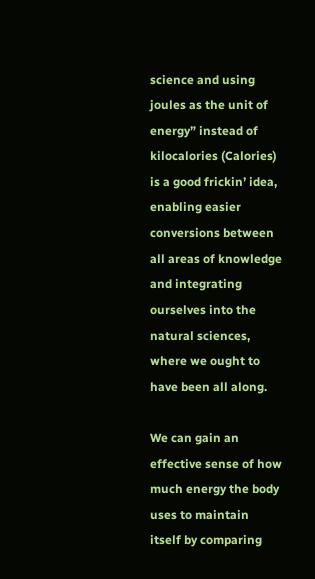science and using joules as the unit of energy” instead of kilocalories (Calories) is a good frickin’ idea, enabling easier conversions between all areas of knowledge and integrating ourselves into the natural sciences, where we ought to have been all along.

We can gain an effective sense of how much energy the body uses to maintain itself by comparing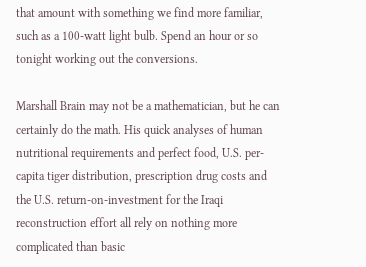that amount with something we find more familiar, such as a 100-watt light bulb. Spend an hour or so tonight working out the conversions.

Marshall Brain may not be a mathematician, but he can certainly do the math. His quick analyses of human nutritional requirements and perfect food, U.S. per-capita tiger distribution, prescription drug costs and the U.S. return-on-investment for the Iraqi reconstruction effort all rely on nothing more complicated than basic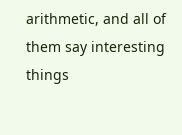arithmetic, and all of them say interesting things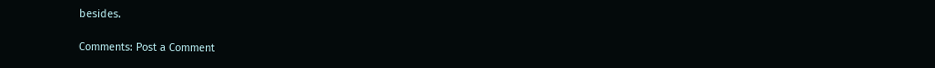besides.

Comments: Post a Comment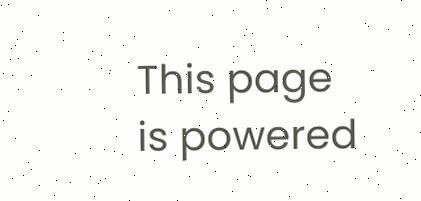This page is powered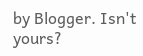by Blogger. Isn't yours?